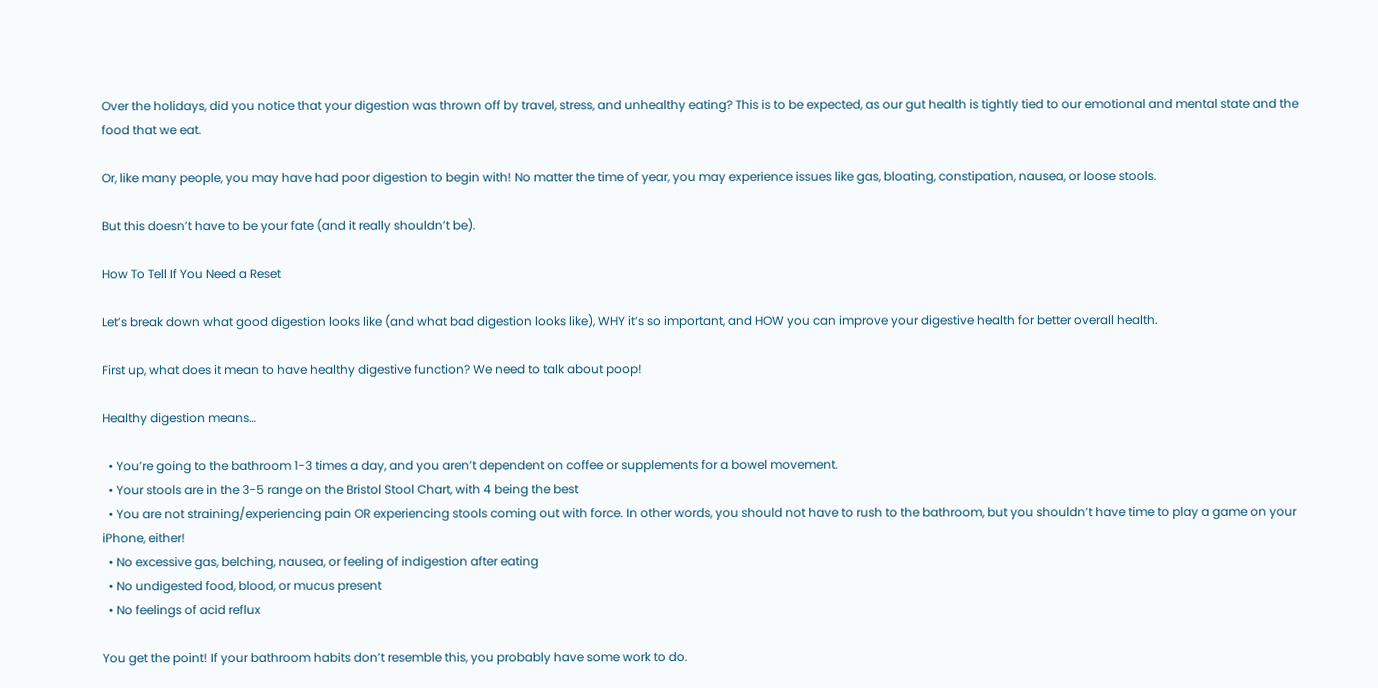Over the holidays, did you notice that your digestion was thrown off by travel, stress, and unhealthy eating? This is to be expected, as our gut health is tightly tied to our emotional and mental state and the food that we eat.

Or, like many people, you may have had poor digestion to begin with! No matter the time of year, you may experience issues like gas, bloating, constipation, nausea, or loose stools.

But this doesn’t have to be your fate (and it really shouldn’t be).

How To Tell If You Need a Reset

Let’s break down what good digestion looks like (and what bad digestion looks like), WHY it’s so important, and HOW you can improve your digestive health for better overall health.

First up, what does it mean to have healthy digestive function? We need to talk about poop!

Healthy digestion means…

  • You’re going to the bathroom 1-3 times a day, and you aren’t dependent on coffee or supplements for a bowel movement.
  • Your stools are in the 3-5 range on the Bristol Stool Chart, with 4 being the best
  • You are not straining/experiencing pain OR experiencing stools coming out with force. In other words, you should not have to rush to the bathroom, but you shouldn’t have time to play a game on your iPhone, either!
  • No excessive gas, belching, nausea, or feeling of indigestion after eating
  • No undigested food, blood, or mucus present
  • No feelings of acid reflux

You get the point! If your bathroom habits don’t resemble this, you probably have some work to do.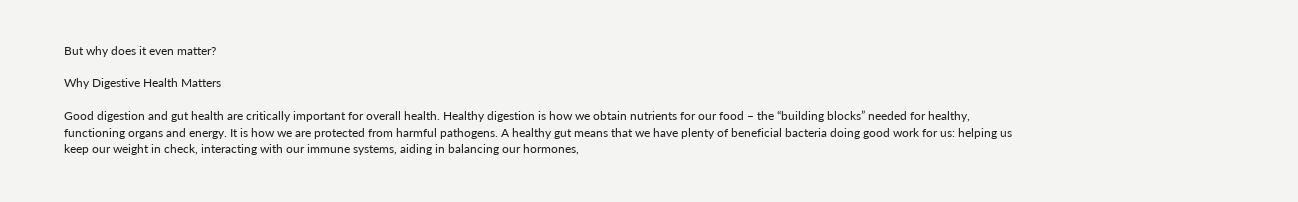But why does it even matter?

Why Digestive Health Matters

Good digestion and gut health are critically important for overall health. Healthy digestion is how we obtain nutrients for our food – the “building blocks” needed for healthy, functioning organs and energy. It is how we are protected from harmful pathogens. A healthy gut means that we have plenty of beneficial bacteria doing good work for us: helping us keep our weight in check, interacting with our immune systems, aiding in balancing our hormones,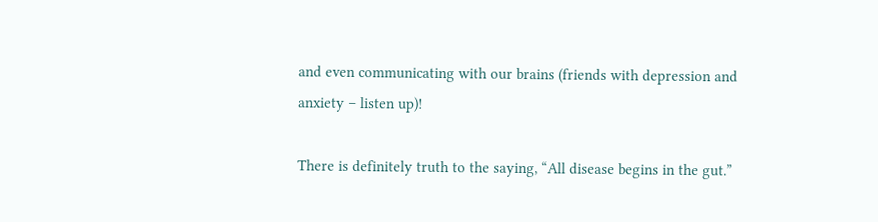and even communicating with our brains (friends with depression and anxiety – listen up)!

There is definitely truth to the saying, “All disease begins in the gut.”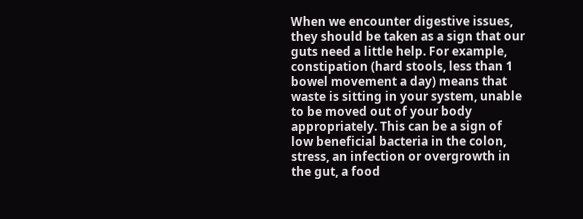When we encounter digestive issues, they should be taken as a sign that our guts need a little help. For example, constipation (hard stools, less than 1 bowel movement a day) means that waste is sitting in your system, unable to be moved out of your body appropriately. This can be a sign of low beneficial bacteria in the colon, stress, an infection or overgrowth in the gut, a food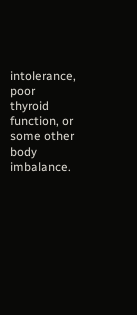intolerance, poor thyroid function, or some other body imbalance.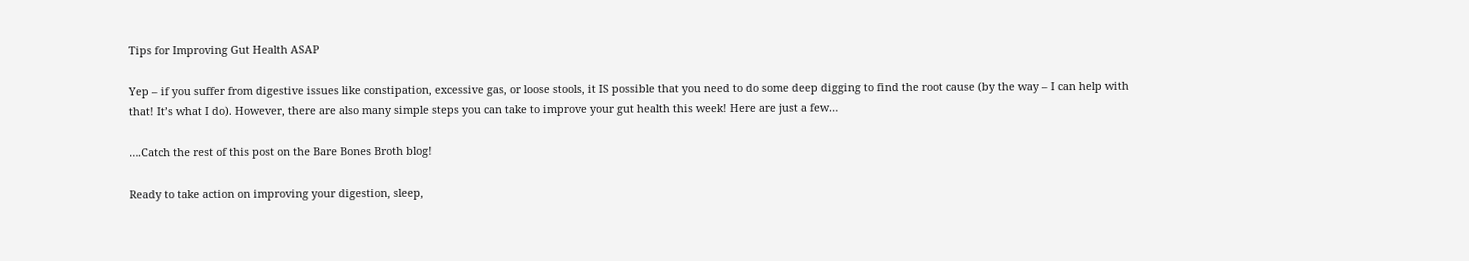Tips for Improving Gut Health ASAP

Yep – if you suffer from digestive issues like constipation, excessive gas, or loose stools, it IS possible that you need to do some deep digging to find the root cause (by the way – I can help with that! It’s what I do). However, there are also many simple steps you can take to improve your gut health this week! Here are just a few…

….Catch the rest of this post on the Bare Bones Broth blog!

Ready to take action on improving your digestion, sleep,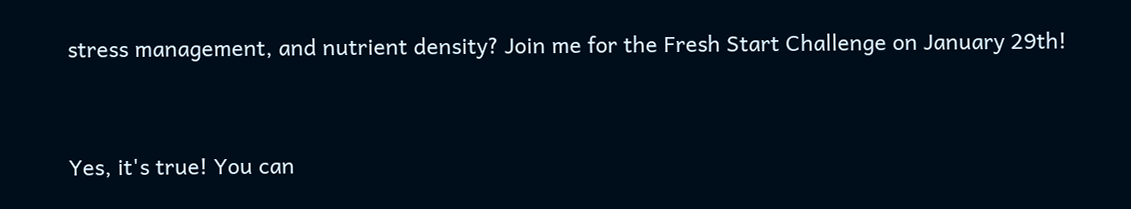stress management, and nutrient density? Join me for the Fresh Start Challenge on January 29th!


Yes, it's true! You can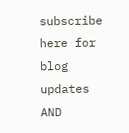subscribe here for blog updates AND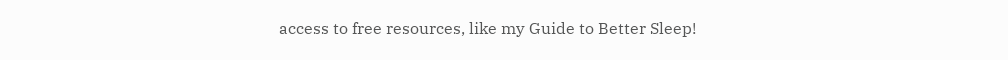access to free resources, like my Guide to Better Sleep!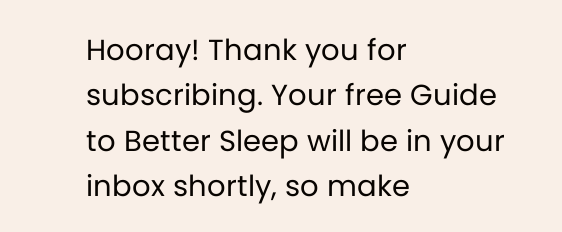Hooray! Thank you for subscribing. Your free Guide to Better Sleep will be in your inbox shortly, so make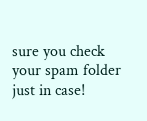sure you check your spam folder just in case!